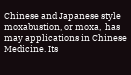Chinese and Japanese style moxabustion, or moxa,  has may applications in Chinese Medicine. Its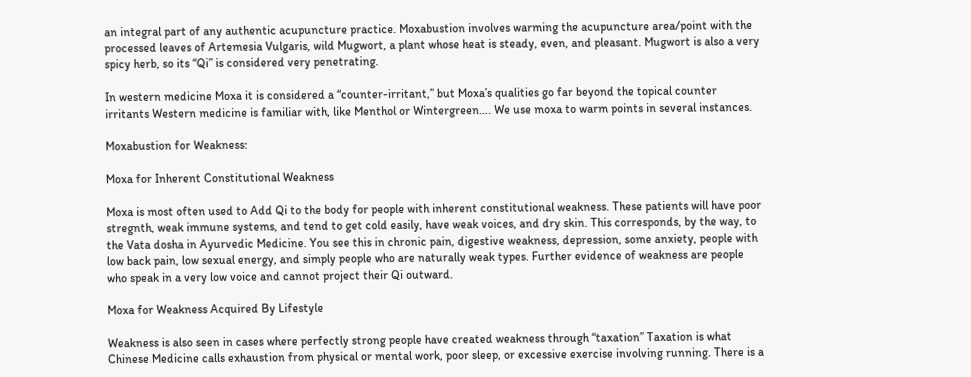an integral part of any authentic acupuncture practice. Moxabustion involves warming the acupuncture area/point with the processed leaves of Artemesia Vulgaris, wild Mugwort, a plant whose heat is steady, even, and pleasant. Mugwort is also a very spicy herb, so its “Qi” is considered very penetrating.

In western medicine Moxa it is considered a “counter-irritant,” but Moxa’s qualities go far beyond the topical counter irritants Western medicine is familiar with, like Menthol or Wintergreen…. We use moxa to warm points in several instances.

Moxabustion for Weakness:

Moxa for Inherent Constitutional Weakness

Moxa is most often used to Add Qi to the body for people with inherent constitutional weakness. These patients will have poor stregnth, weak immune systems, and tend to get cold easily, have weak voices, and dry skin. This corresponds, by the way, to the Vata dosha in Ayurvedic Medicine. You see this in chronic pain, digestive weakness, depression, some anxiety, people with low back pain, low sexual energy, and simply people who are naturally weak types. Further evidence of weakness are people who speak in a very low voice and cannot project their Qi outward.

Moxa for Weakness Acquired By Lifestyle

Weakness is also seen in cases where perfectly strong people have created weakness through “taxation” Taxation is what Chinese Medicine calls exhaustion from physical or mental work, poor sleep, or excessive exercise involving running. There is a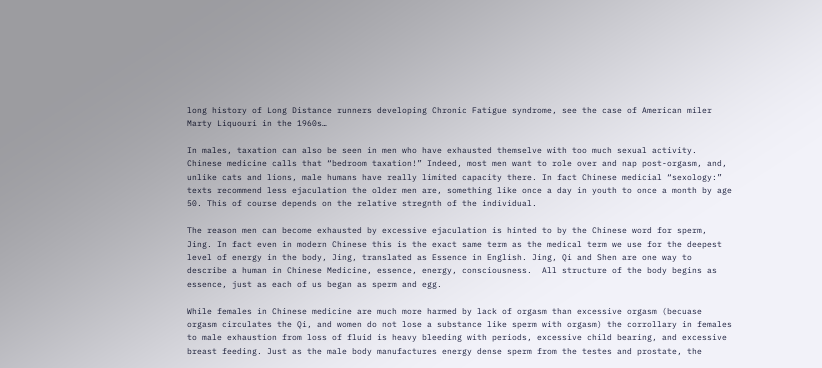long history of Long Distance runners developing Chronic Fatigue syndrome, see the case of American miler Marty Liquouri in the 1960s…

In males, taxation can also be seen in men who have exhausted themselve with too much sexual activity. Chinese medicine calls that “bedroom taxation!” Indeed, most men want to role over and nap post-orgasm, and, unlike cats and lions, male humans have really limited capacity there. In fact Chinese medicial “sexology:” texts recommend less ejaculation the older men are, something like once a day in youth to once a month by age 50. This of course depends on the relative stregnth of the individual.

The reason men can become exhausted by excessive ejaculation is hinted to by the Chinese word for sperm, Jing. In fact even in modern Chinese this is the exact same term as the medical term we use for the deepest level of energy in the body, Jing, translated as Essence in English. Jing, Qi and Shen are one way to describe a human in Chinese Medicine, essence, energy, consciousness.  All structure of the body begins as essence, just as each of us began as sperm and egg.

While females in Chinese medicine are much more harmed by lack of orgasm than excessive orgasm (becuase orgasm circulates the Qi, and women do not lose a substance like sperm with orgasm) the corrollary in females to male exhaustion from loss of fluid is heavy bleeding with periods, excessive child bearing, and excessive breast feeding. Just as the male body manufactures energy dense sperm from the testes and prostate, the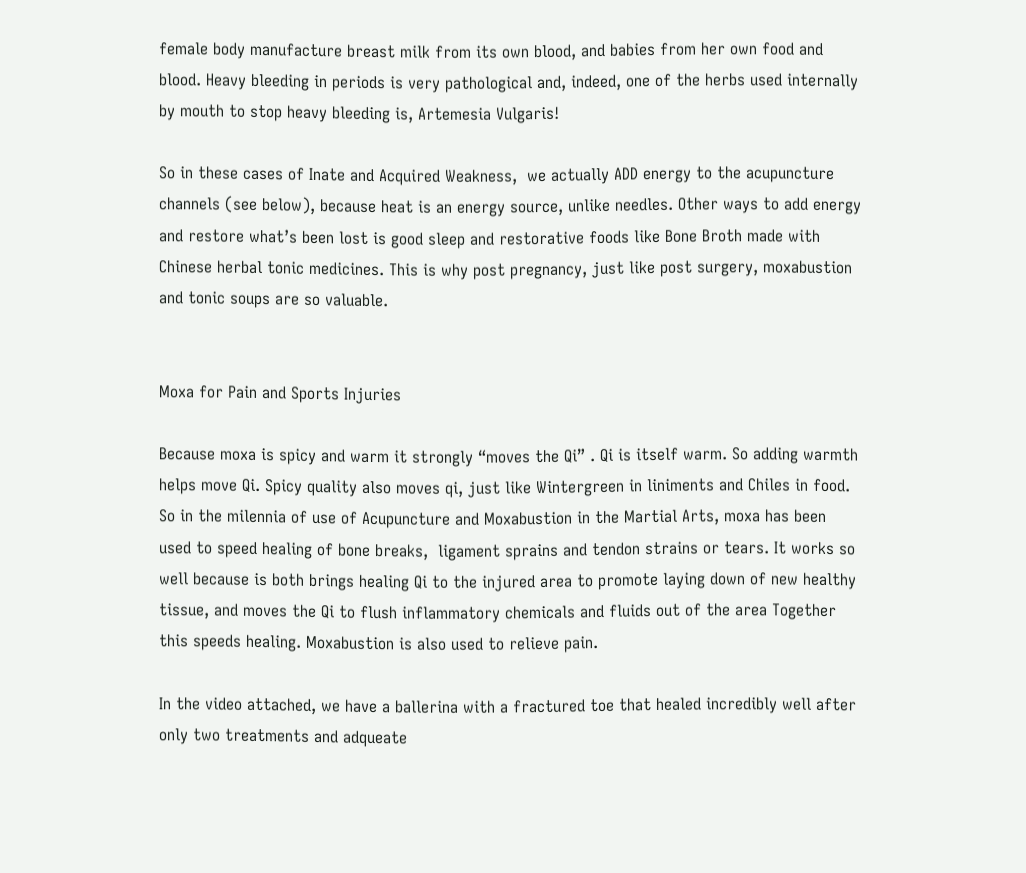female body manufacture breast milk from its own blood, and babies from her own food and blood. Heavy bleeding in periods is very pathological and, indeed, one of the herbs used internally by mouth to stop heavy bleeding is, Artemesia Vulgaris!

So in these cases of Inate and Acquired Weakness,  we actually ADD energy to the acupuncture channels (see below), because heat is an energy source, unlike needles. Other ways to add energy and restore what’s been lost is good sleep and restorative foods like Bone Broth made with Chinese herbal tonic medicines. This is why post pregnancy, just like post surgery, moxabustion and tonic soups are so valuable.


Moxa for Pain and Sports Injuries

Because moxa is spicy and warm it strongly “moves the Qi” . Qi is itself warm. So adding warmth helps move Qi. Spicy quality also moves qi, just like Wintergreen in liniments and Chiles in food. So in the milennia of use of Acupuncture and Moxabustion in the Martial Arts, moxa has been used to speed healing of bone breaks,  ligament sprains and tendon strains or tears. It works so well because is both brings healing Qi to the injured area to promote laying down of new healthy tissue, and moves the Qi to flush inflammatory chemicals and fluids out of the area Together this speeds healing. Moxabustion is also used to relieve pain.

In the video attached, we have a ballerina with a fractured toe that healed incredibly well after only two treatments and adqueate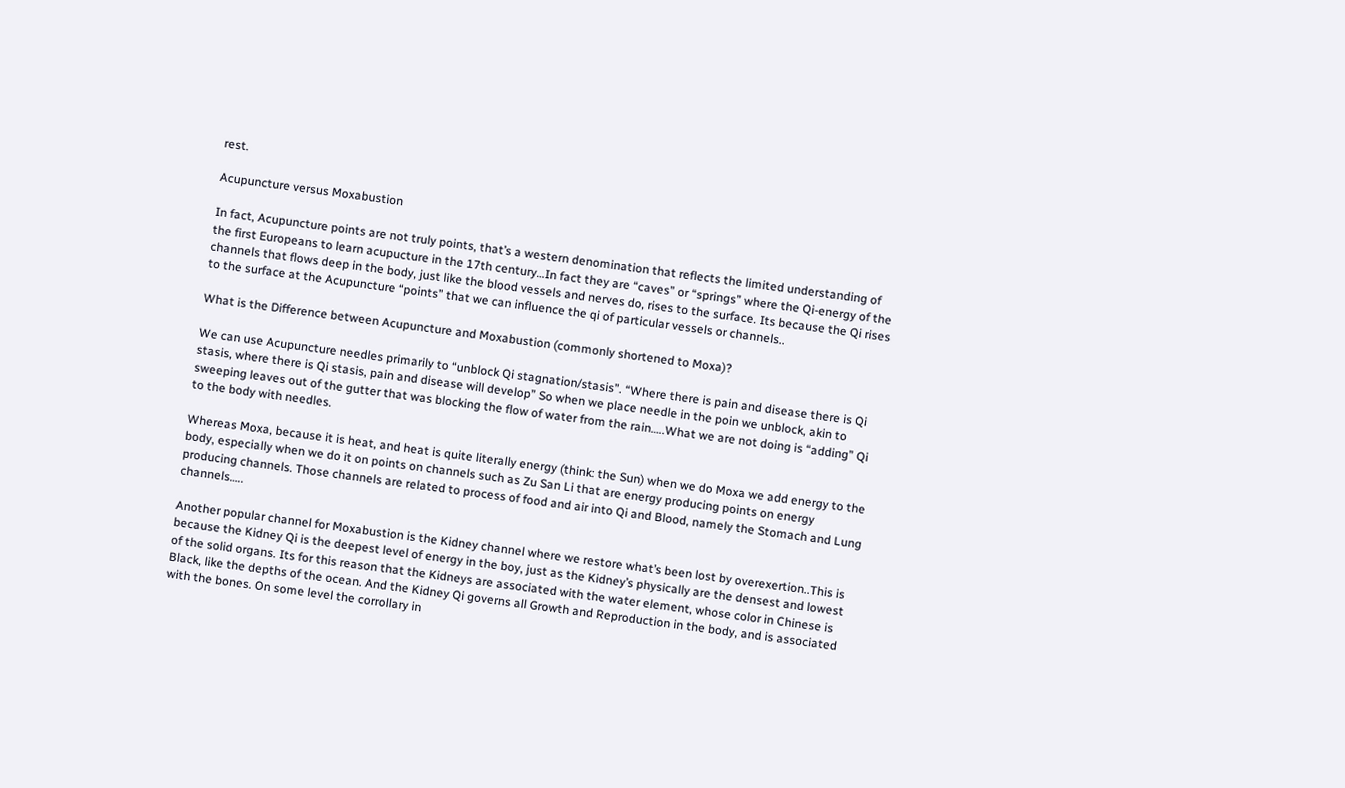rest.

Acupuncture versus Moxabustion

In fact, Acupuncture points are not truly points, that’s a western denomination that reflects the limited understanding of the first Europeans to learn acupucture in the 17th century…In fact they are “caves” or “springs” where the Qi-energy of the channels that flows deep in the body, just like the blood vessels and nerves do, rises to the surface. Its because the Qi rises to the surface at the Acupuncture “points” that we can influence the qi of particular vessels or channels..

What is the Difference between Acupuncture and Moxabustion (commonly shortened to Moxa)?

We can use Acupuncture needles primarily to “unblock Qi stagnation/stasis”. “Where there is pain and disease there is Qi stasis, where there is Qi stasis, pain and disease will develop” So when we place needle in the poin we unblock, akin to sweeping leaves out of the gutter that was blocking the flow of water from the rain…..What we are not doing is “adding” Qi to the body with needles.

Whereas Moxa, because it is heat, and heat is quite literally energy (think: the Sun) when we do Moxa we add energy to the body, especially when we do it on points on channels such as Zu San Li that are energy producing points on energy producing channels. Those channels are related to process of food and air into Qi and Blood, namely the Stomach and Lung channels…..

Another popular channel for Moxabustion is the Kidney channel where we restore what’s been lost by overexertion..This is because the Kidney Qi is the deepest level of energy in the boy, just as the Kidney’s physically are the densest and lowest of the solid organs. Its for this reason that the Kidneys are associated with the water element, whose color in Chinese is Black, like the depths of the ocean. And the Kidney Qi governs all Growth and Reproduction in the body, and is associated with the bones. On some level the corrollary in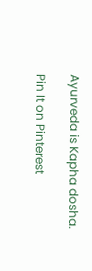Ayurveda is Kapha dosha.

Pin It on Pinterest